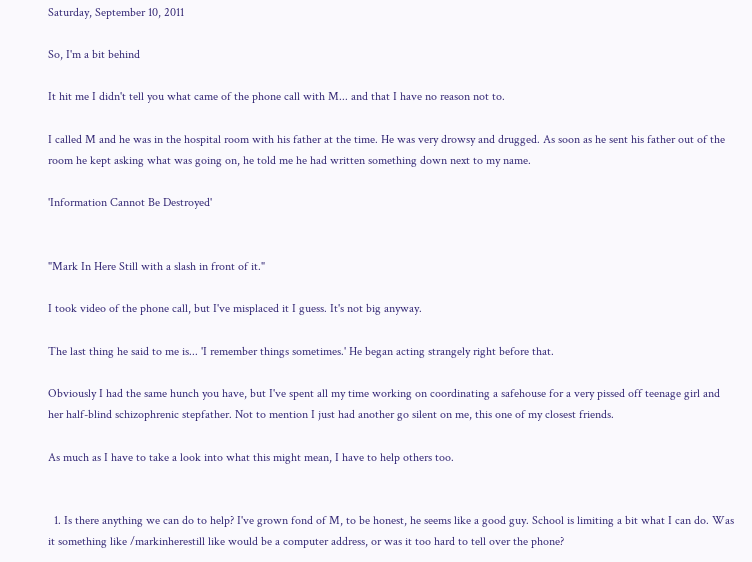Saturday, September 10, 2011

So, I'm a bit behind

It hit me I didn't tell you what came of the phone call with M... and that I have no reason not to.

I called M and he was in the hospital room with his father at the time. He was very drowsy and drugged. As soon as he sent his father out of the room he kept asking what was going on, he told me he had written something down next to my name.

'Information Cannot Be Destroyed'


"Mark In Here Still with a slash in front of it."

I took video of the phone call, but I've misplaced it I guess. It's not big anyway.

The last thing he said to me is... 'I remember things sometimes.' He began acting strangely right before that.

Obviously I had the same hunch you have, but I've spent all my time working on coordinating a safehouse for a very pissed off teenage girl and her half-blind schizophrenic stepfather. Not to mention I just had another go silent on me, this one of my closest friends.

As much as I have to take a look into what this might mean, I have to help others too.


  1. Is there anything we can do to help? I've grown fond of M, to be honest, he seems like a good guy. School is limiting a bit what I can do. Was it something like /markinherestill like would be a computer address, or was it too hard to tell over the phone?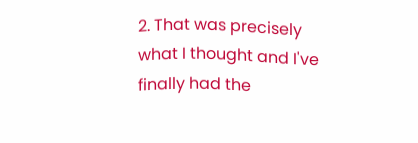2. That was precisely what I thought and I've finally had the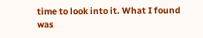time to look into it. What I found was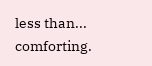less than... comforting.